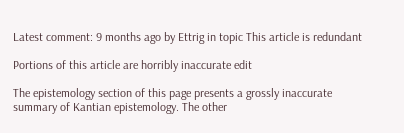Latest comment: 9 months ago by Ettrig in topic This article is redundant

Portions of this article are horribly inaccurate edit

The epistemology section of this page presents a grossly inaccurate summary of Kantian epistemology. The other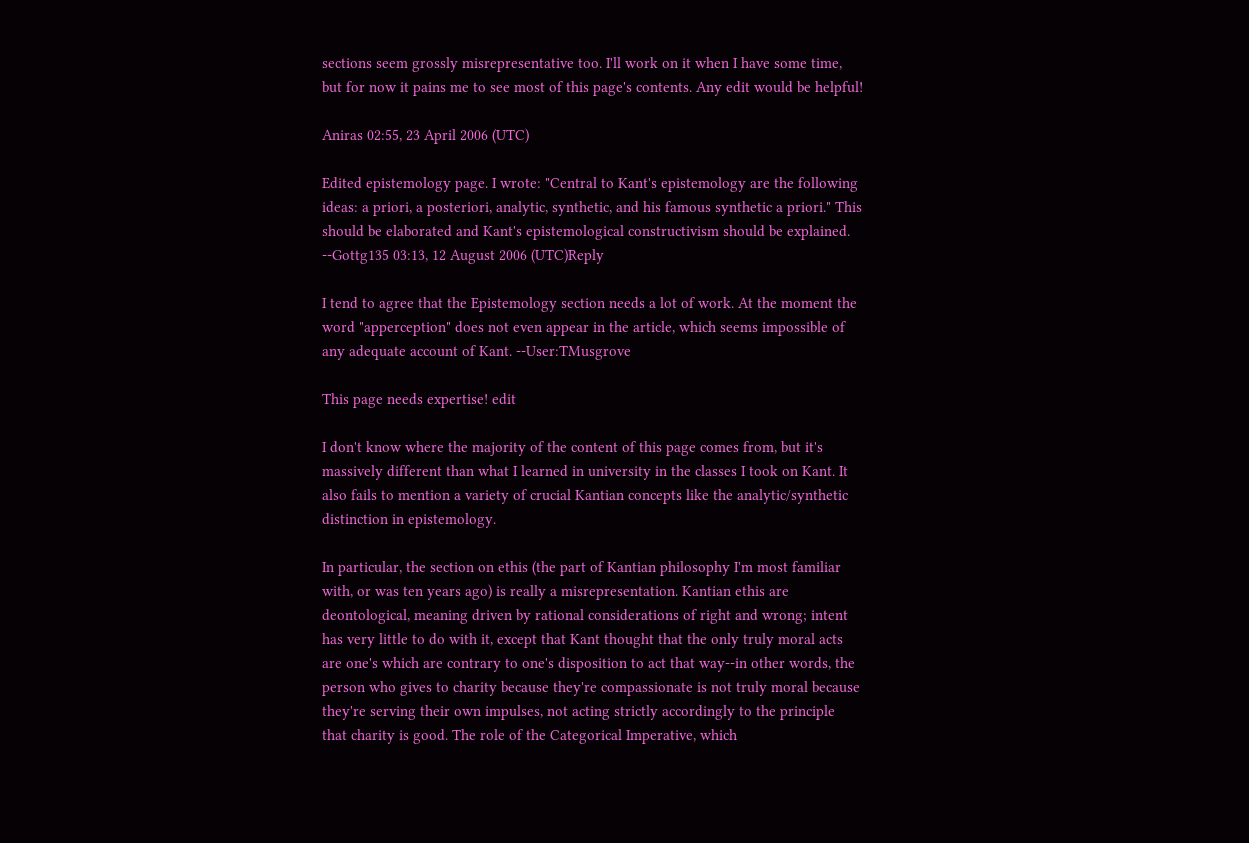sections seem grossly misrepresentative too. I'll work on it when I have some time, but for now it pains me to see most of this page's contents. Any edit would be helpful!

Aniras 02:55, 23 April 2006 (UTC)

Edited epistemology page. I wrote: "Central to Kant's epistemology are the following ideas: a priori, a posteriori, analytic, synthetic, and his famous synthetic a priori." This should be elaborated and Kant's epistemological constructivism should be explained. --Gottg135 03:13, 12 August 2006 (UTC)Reply

I tend to agree that the Epistemology section needs a lot of work. At the moment the word "apperception" does not even appear in the article, which seems impossible of any adequate account of Kant. --User:TMusgrove

This page needs expertise! edit

I don't know where the majority of the content of this page comes from, but it's massively different than what I learned in university in the classes I took on Kant. It also fails to mention a variety of crucial Kantian concepts like the analytic/synthetic distinction in epistemology.

In particular, the section on ethis (the part of Kantian philosophy I'm most familiar with, or was ten years ago) is really a misrepresentation. Kantian ethis are deontological, meaning driven by rational considerations of right and wrong; intent has very little to do with it, except that Kant thought that the only truly moral acts are one's which are contrary to one's disposition to act that way--in other words, the person who gives to charity because they're compassionate is not truly moral because they're serving their own impulses, not acting strictly accordingly to the principle that charity is good. The role of the Categorical Imperative, which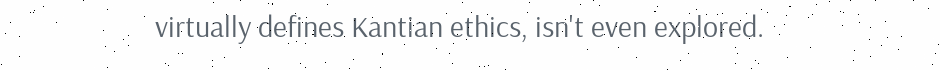virtually defines Kantian ethics, isn't even explored.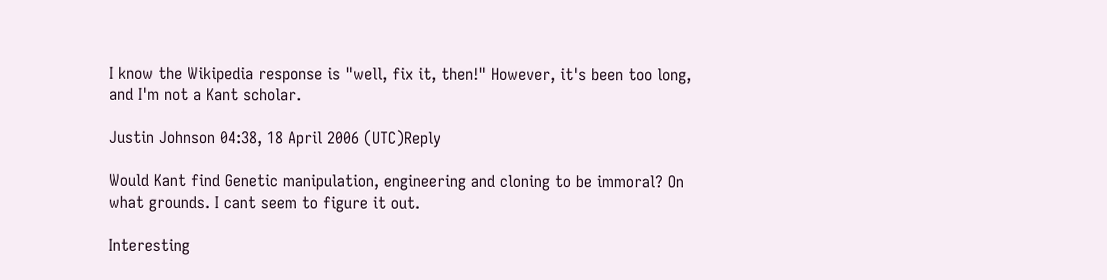I know the Wikipedia response is "well, fix it, then!" However, it's been too long, and I'm not a Kant scholar.

Justin Johnson 04:38, 18 April 2006 (UTC)Reply

Would Kant find Genetic manipulation, engineering and cloning to be immoral? On what grounds. I cant seem to figure it out.

Interesting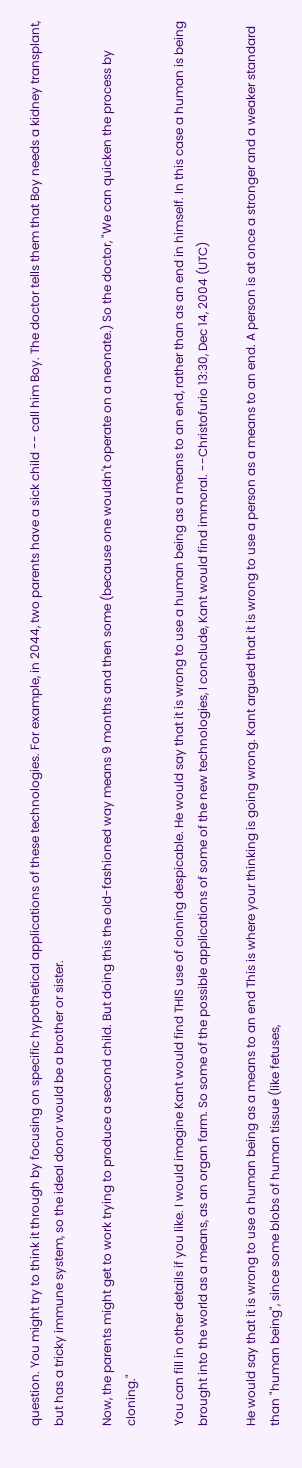question. You might try to think it through by focusing on specific hypothetical applications of these technologies. For example, in 2044, two parents have a sick child -- call him Boy. The doctor tells them that Boy needs a kidney transplant, but has a tricky immune system, so the ideal donor would be a brother or sister.

Now, the parents might get to work trying to produce a second child. But doing this the old-fashioned way means 9 months and then some (because one wouldn't operate on a neonate.) So the doctor, "We can quicken the process by cloning."

You can fill in other details if you like. I would imagine Kant would find THIS use of cloning despicable. He would say that it is wrong to use a human being as a means to an end, rather than as an end in himself. In this case a human is being brought into the world as a means, as an organ farm. So some of the possible applications of some of the new technologies, I conclude, Kant would find immoral. --Christofurio 13:30, Dec 14, 2004 (UTC)

He would say that it is wrong to use a human being as a means to an end This is where your thinking is going wrong. Kant argued that it is wrong to use a person as a means to an end. A person is at once a stronger and a weaker standard than "human being", since some blobs of human tissue (like fetuses,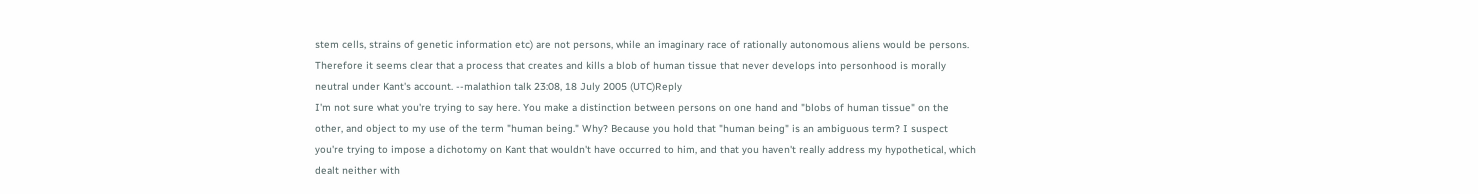stem cells, strains of genetic information etc) are not persons, while an imaginary race of rationally autonomous aliens would be persons. Therefore it seems clear that a process that creates and kills a blob of human tissue that never develops into personhood is morally neutral under Kant's account. --malathion talk 23:08, 18 July 2005 (UTC)Reply
I'm not sure what you're trying to say here. You make a distinction between persons on one hand and "blobs of human tissue" on the other, and object to my use of the term "human being." Why? Because you hold that "human being" is an ambiguous term? I suspect you're trying to impose a dichotomy on Kant that wouldn't have occurred to him, and that you haven't really address my hypothetical, which dealt neither with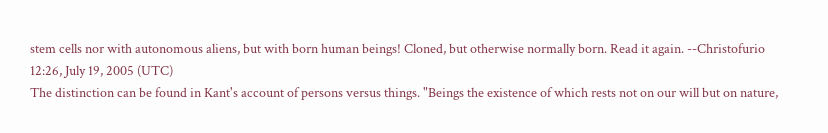stem cells nor with autonomous aliens, but with born human beings! Cloned, but otherwise normally born. Read it again. --Christofurio 12:26, July 19, 2005 (UTC)
The distinction can be found in Kant's account of persons versus things. "Beings the existence of which rests not on our will but on nature,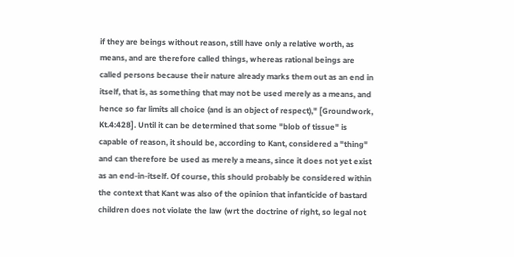if they are beings without reason, still have only a relative worth, as means, and are therefore called things, whereas rational beings are called persons because their nature already marks them out as an end in itself, that is, as something that may not be used merely as a means, and hence so far limits all choice (and is an object of respect)," [Groundwork, Kt.4:428]. Until it can be determined that some "blob of tissue" is capable of reason, it should be, according to Kant, considered a "thing" and can therefore be used as merely a means, since it does not yet exist as an end-in-itself. Of course, this should probably be considered within the context that Kant was also of the opinion that infanticide of bastard children does not violate the law (wrt the doctrine of right, so legal not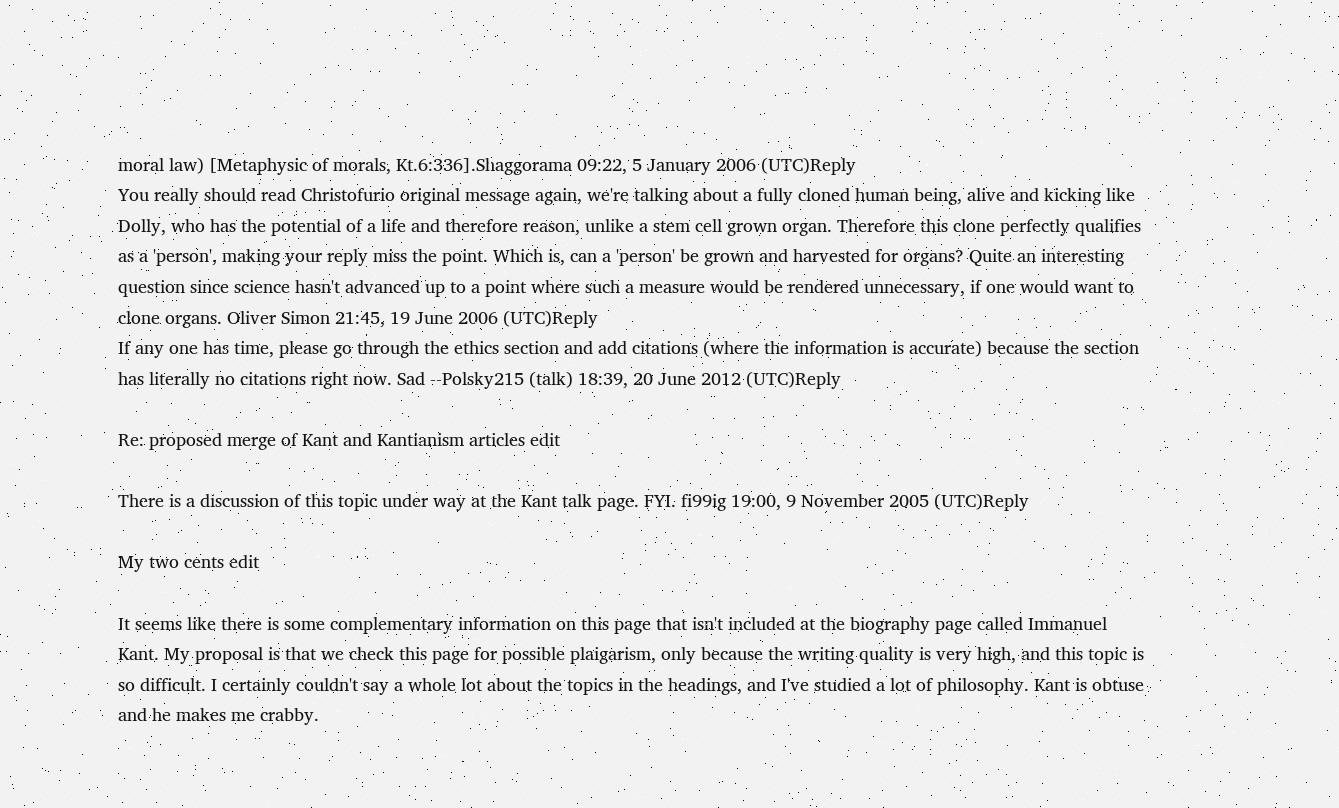moral law) [Metaphysic of morals, Kt.6:336].Shaggorama 09:22, 5 January 2006 (UTC)Reply
You really should read Christofurio original message again, we're talking about a fully cloned human being, alive and kicking like Dolly, who has the potential of a life and therefore reason, unlike a stem cell grown organ. Therefore this clone perfectly qualifies as a 'person', making your reply miss the point. Which is, can a 'person' be grown and harvested for organs? Quite an interesting question since science hasn't advanced up to a point where such a measure would be rendered unnecessary, if one would want to clone organs. Oliver Simon 21:45, 19 June 2006 (UTC)Reply
If any one has time, please go through the ethics section and add citations (where the information is accurate) because the section has literally no citations right now. Sad --Polsky215 (talk) 18:39, 20 June 2012 (UTC)Reply

Re: proposed merge of Kant and Kantianism articles edit

There is a discussion of this topic under way at the Kant talk page. FYI. fi99ig 19:00, 9 November 2005 (UTC)Reply

My two cents edit

It seems like there is some complementary information on this page that isn't included at the biography page called Immanuel Kant. My proposal is that we check this page for possible plaigarism, only because the writing quality is very high, and this topic is so difficult. I certainly couldn't say a whole lot about the topics in the headings, and I've studied a lot of philosophy. Kant is obtuse and he makes me crabby.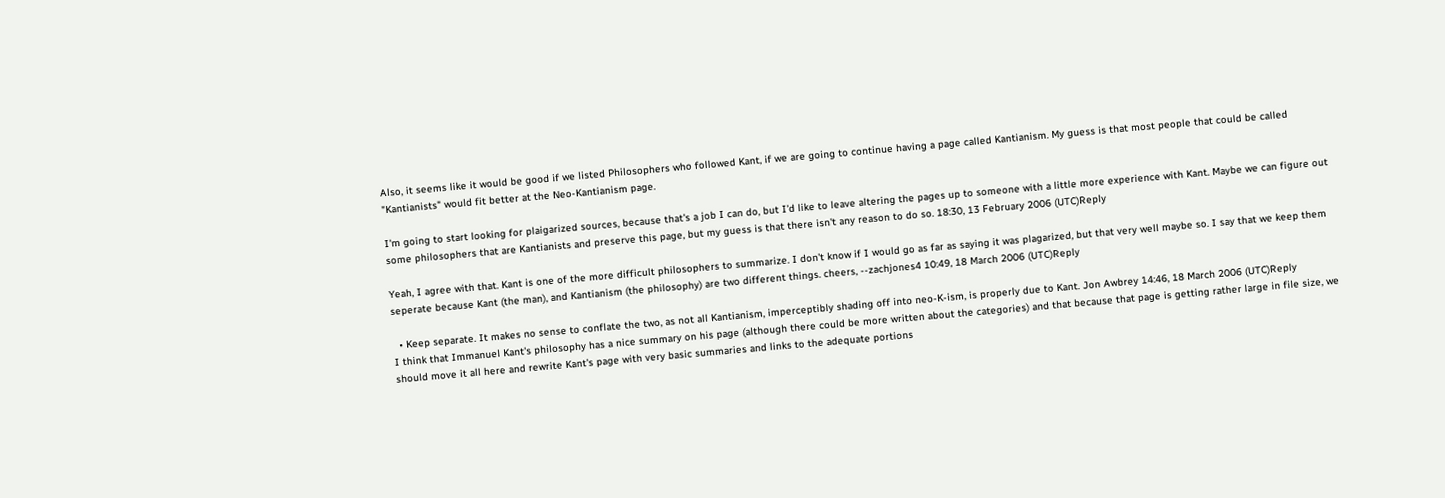Also, it seems like it would be good if we listed Philosophers who followed Kant, if we are going to continue having a page called Kantianism. My guess is that most people that could be called "Kantianists" would fit better at the Neo-Kantianism page.

I'm going to start looking for plaigarized sources, because that's a job I can do, but I'd like to leave altering the pages up to someone with a little more experience with Kant. Maybe we can figure out some philosophers that are Kantianists and preserve this page, but my guess is that there isn't any reason to do so. 18:30, 13 February 2006 (UTC)Reply

Yeah, I agree with that. Kant is one of the more difficult philosophers to summarize. I don't know if I would go as far as saying it was plagarized, but that very well maybe so. I say that we keep them seperate because Kant (the man), and Kantianism (the philosophy) are two different things. cheers, --zachjones4 10:49, 18 March 2006 (UTC)Reply

  • Keep separate. It makes no sense to conflate the two, as not all Kantianism, imperceptibly shading off into neo-K-ism, is properly due to Kant. Jon Awbrey 14:46, 18 March 2006 (UTC)Reply
I think that Immanuel Kant's philosophy has a nice summary on his page (although there could be more written about the categories) and that because that page is getting rather large in file size, we should move it all here and rewrite Kant's page with very basic summaries and links to the adequate portions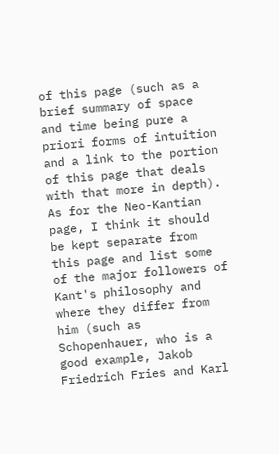of this page (such as a brief summary of space and time being pure a priori forms of intuition and a link to the portion of this page that deals with that more in depth). As for the Neo-Kantian page, I think it should be kept separate from this page and list some of the major followers of Kant's philosophy and where they differ from him (such as Schopenhauer, who is a good example, Jakob Friedrich Fries and Karl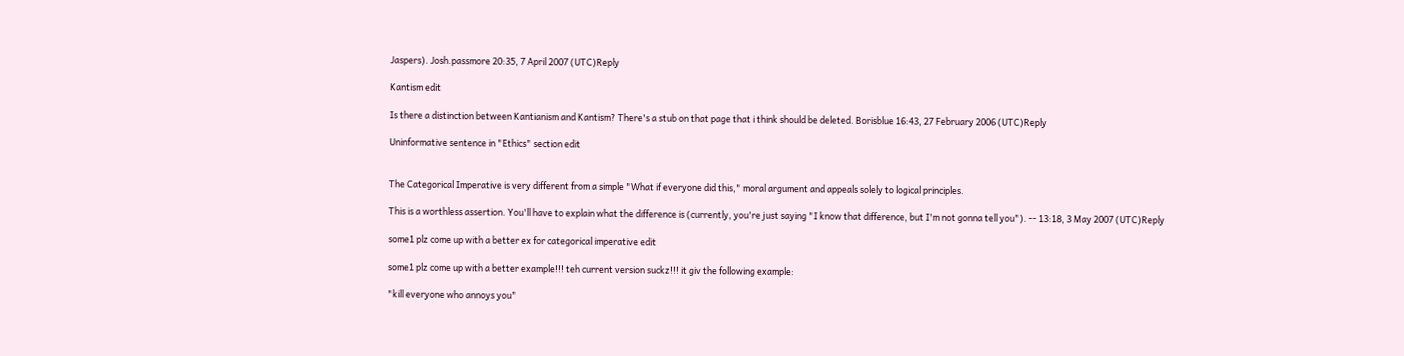Jaspers). Josh.passmore 20:35, 7 April 2007 (UTC)Reply

Kantism edit

Is there a distinction between Kantianism and Kantism? There's a stub on that page that i think should be deleted. Borisblue 16:43, 27 February 2006 (UTC)Reply

Uninformative sentence in "Ethics" section edit


The Categorical Imperative is very different from a simple "What if everyone did this," moral argument and appeals solely to logical principles.

This is a worthless assertion. You'll have to explain what the difference is (currently, you're just saying "I know that difference, but I'm not gonna tell you"). -- 13:18, 3 May 2007 (UTC)Reply

some1 plz come up with a better ex for categorical imperative edit

some1 plz come up with a better example!!! teh current version suckz!!! it giv the following example:

"kill everyone who annoys you"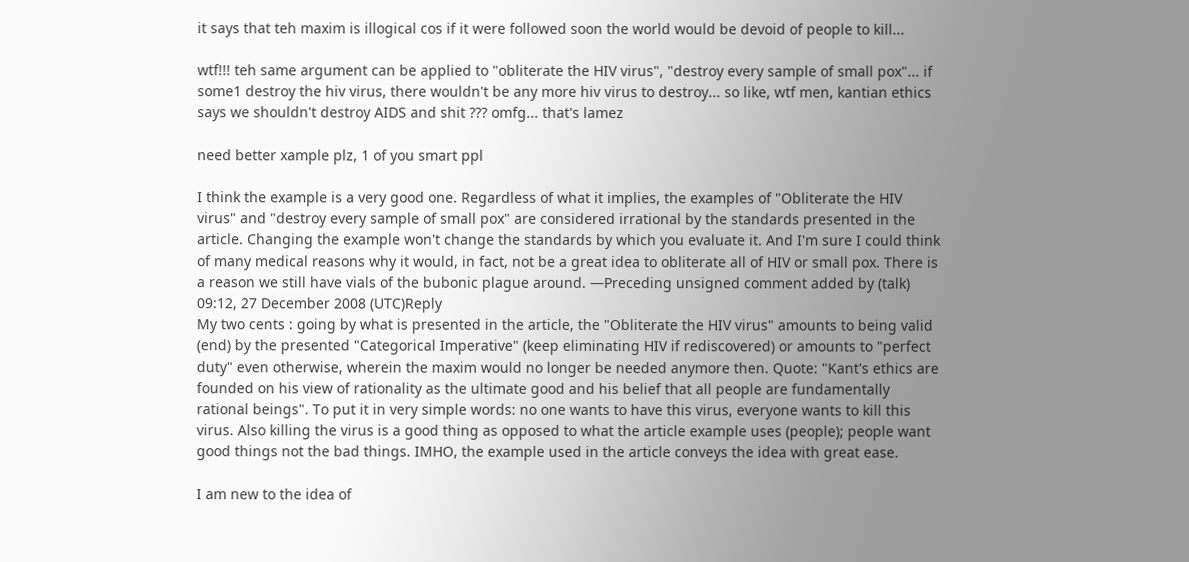it says that teh maxim is illogical cos if it were followed soon the world would be devoid of people to kill...

wtf!!! teh same argument can be applied to "obliterate the HIV virus", "destroy every sample of small pox"... if some1 destroy the hiv virus, there wouldn't be any more hiv virus to destroy... so like, wtf men, kantian ethics says we shouldn't destroy AIDS and shit ??? omfg... that's lamez

need better xample plz, 1 of you smart ppl

I think the example is a very good one. Regardless of what it implies, the examples of "Obliterate the HIV virus" and "destroy every sample of small pox" are considered irrational by the standards presented in the article. Changing the example won't change the standards by which you evaluate it. And I'm sure I could think of many medical reasons why it would, in fact, not be a great idea to obliterate all of HIV or small pox. There is a reason we still have vials of the bubonic plague around. —Preceding unsigned comment added by (talk) 09:12, 27 December 2008 (UTC)Reply
My two cents : going by what is presented in the article, the "Obliterate the HIV virus" amounts to being valid (end) by the presented "Categorical Imperative" (keep eliminating HIV if rediscovered) or amounts to "perfect duty" even otherwise, wherein the maxim would no longer be needed anymore then. Quote: "Kant's ethics are founded on his view of rationality as the ultimate good and his belief that all people are fundamentally rational beings". To put it in very simple words: no one wants to have this virus, everyone wants to kill this virus. Also killing the virus is a good thing as opposed to what the article example uses (people); people want good things not the bad things. IMHO, the example used in the article conveys the idea with great ease.

I am new to the idea of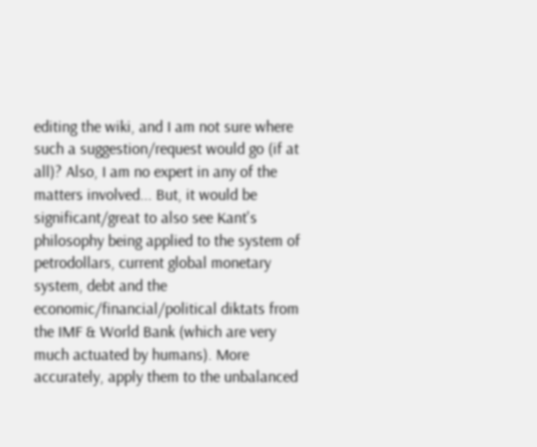editing the wiki, and I am not sure where such a suggestion/request would go (if at all)? Also, I am no expert in any of the matters involved... But, it would be significant/great to also see Kant's philosophy being applied to the system of petrodollars, current global monetary system, debt and the economic/financial/political diktats from the IMF & World Bank (which are very much actuated by humans). More accurately, apply them to the unbalanced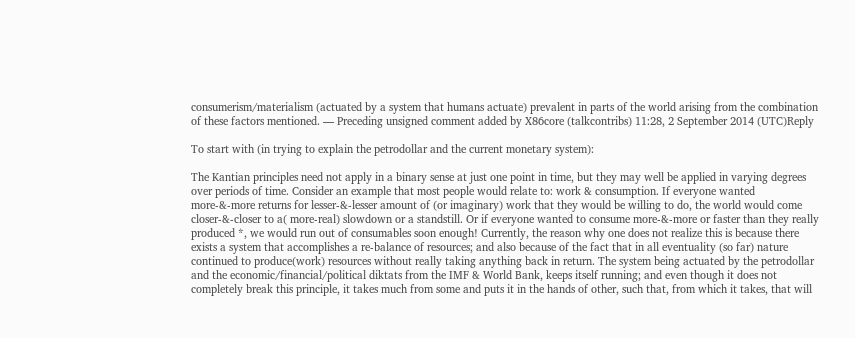consumerism/materialism (actuated by a system that humans actuate) prevalent in parts of the world arising from the combination of these factors mentioned. — Preceding unsigned comment added by X86core (talkcontribs) 11:28, 2 September 2014 (UTC)Reply

To start with (in trying to explain the petrodollar and the current monetary system):

The Kantian principles need not apply in a binary sense at just one point in time, but they may well be applied in varying degrees over periods of time. Consider an example that most people would relate to: work & consumption. If everyone wanted more-&-more returns for lesser-&-lesser amount of (or imaginary) work that they would be willing to do, the world would come closer-&-closer to a( more-real) slowdown or a standstill. Or if everyone wanted to consume more-&-more or faster than they really produced *, we would run out of consumables soon enough! Currently, the reason why one does not realize this is because there exists a system that accomplishes a re-balance of resources; and also because of the fact that in all eventuality (so far) nature continued to produce(work) resources without really taking anything back in return. The system being actuated by the petrodollar and the economic/financial/political diktats from the IMF & World Bank, keeps itself running; and even though it does not completely break this principle, it takes much from some and puts it in the hands of other, such that, from which it takes, that will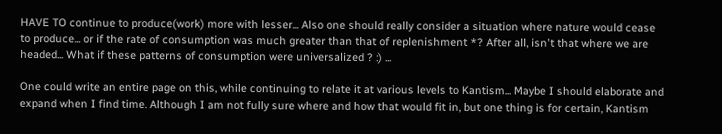HAVE TO continue to produce(work) more with lesser... Also one should really consider a situation where nature would cease to produce... or if the rate of consumption was much greater than that of replenishment *? After all, isn't that where we are headed... What if these patterns of consumption were universalized ? :) ...

One could write an entire page on this, while continuing to relate it at various levels to Kantism... Maybe I should elaborate and expand when I find time. Although I am not fully sure where and how that would fit in, but one thing is for certain, Kantism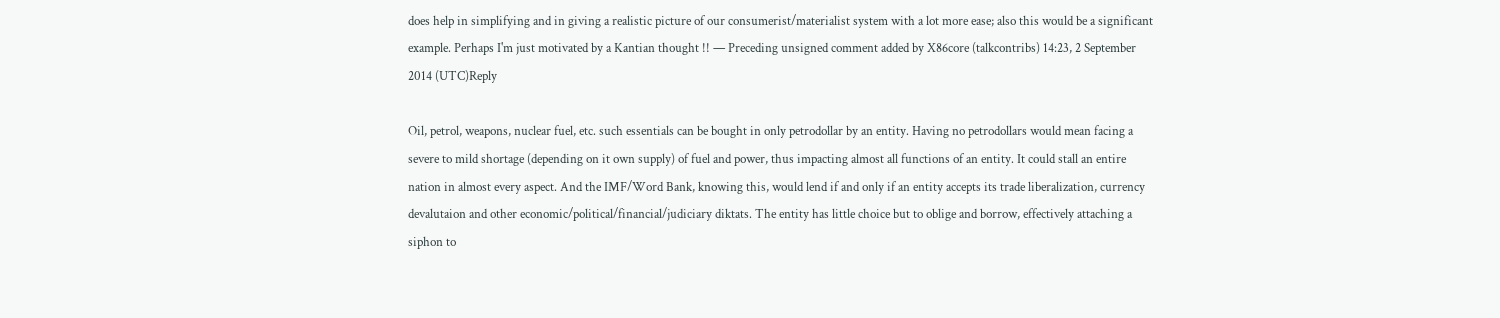does help in simplifying and in giving a realistic picture of our consumerist/materialist system with a lot more ease; also this would be a significant example. Perhaps I'm just motivated by a Kantian thought !! — Preceding unsigned comment added by X86core (talkcontribs) 14:23, 2 September 2014 (UTC)Reply

Oil, petrol, weapons, nuclear fuel, etc. such essentials can be bought in only petrodollar by an entity. Having no petrodollars would mean facing a severe to mild shortage (depending on it own supply) of fuel and power, thus impacting almost all functions of an entity. It could stall an entire nation in almost every aspect. And the IMF/Word Bank, knowing this, would lend if and only if an entity accepts its trade liberalization, currency devalutaion and other economic/political/financial/judiciary diktats. The entity has little choice but to oblige and borrow, effectively attaching a siphon to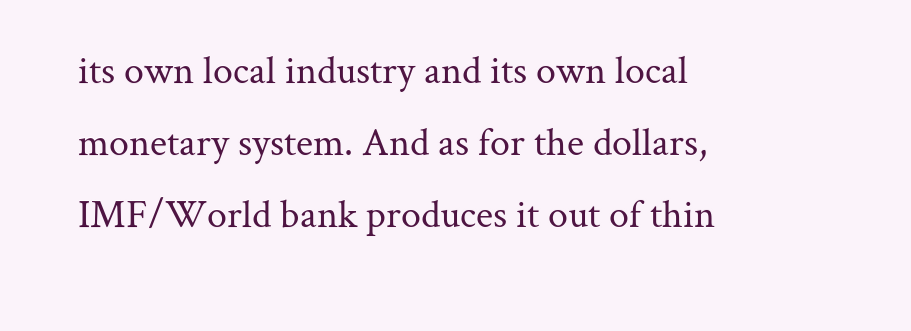its own local industry and its own local monetary system. And as for the dollars, IMF/World bank produces it out of thin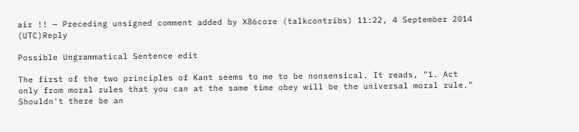air !! — Preceding unsigned comment added by X86core (talkcontribs) 11:22, 4 September 2014 (UTC)Reply

Possible Ungrammatical Sentence edit

The first of the two principles of Kant seems to me to be nonsensical. It reads, "1. Act only from moral rules that you can at the same time obey will be the universal moral rule." Shouldn't there be an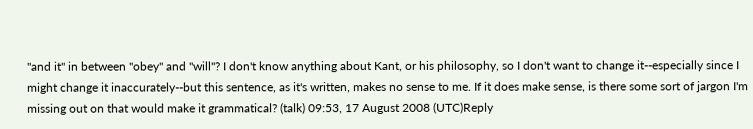"and it" in between "obey" and "will"? I don't know anything about Kant, or his philosophy, so I don't want to change it--especially since I might change it inaccurately--but this sentence, as it's written, makes no sense to me. If it does make sense, is there some sort of jargon I'm missing out on that would make it grammatical? (talk) 09:53, 17 August 2008 (UTC)Reply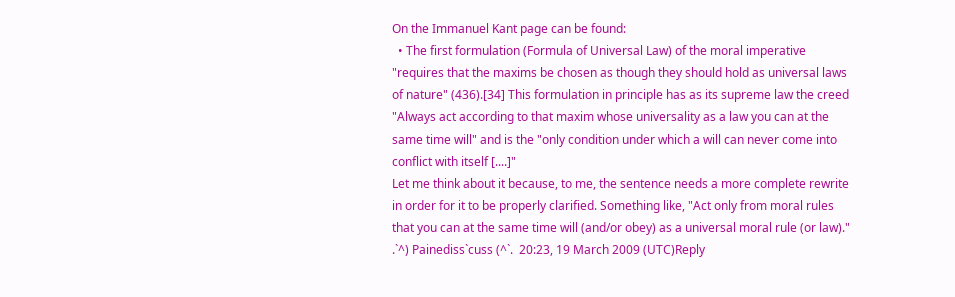On the Immanuel Kant page can be found:
  • The first formulation (Formula of Universal Law) of the moral imperative "requires that the maxims be chosen as though they should hold as universal laws of nature" (436).[34] This formulation in principle has as its supreme law the creed "Always act according to that maxim whose universality as a law you can at the same time will" and is the "only condition under which a will can never come into conflict with itself [....]"
Let me think about it because, to me, the sentence needs a more complete rewrite in order for it to be properly clarified. Something like, "Act only from moral rules that you can at the same time will (and/or obey) as a universal moral rule (or law)."  .`^) Painediss`cuss (^`.  20:23, 19 March 2009 (UTC)Reply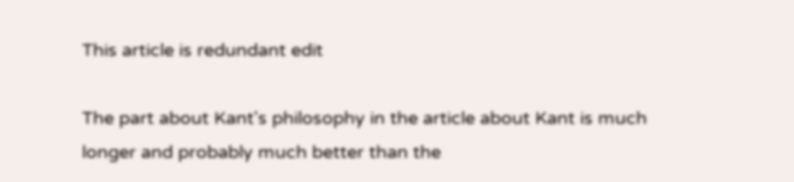This article is redundant edit

The part about Kant's philosophy in the article about Kant is much longer and probably much better than the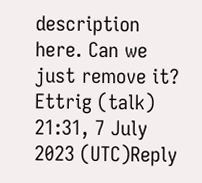description here. Can we just remove it? Ettrig (talk) 21:31, 7 July 2023 (UTC)Reply